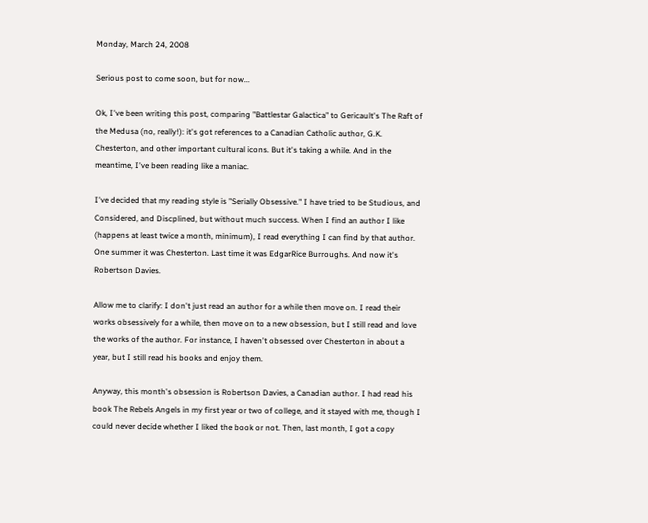Monday, March 24, 2008

Serious post to come soon, but for now...

Ok, I've been writing this post, comparing "Battlestar Galactica" to Gericault's The Raft of the Medusa (no, really!): it's got references to a Canadian Catholic author, G.K. Chesterton, and other important cultural icons. But it's taking a while. And in the meantime, I've been reading like a maniac.

I've decided that my reading style is "Serially Obsessive." I have tried to be Studious, and Considered, and Discplined, but without much success. When I find an author I like (happens at least twice a month, minimum), I read everything I can find by that author. One summer it was Chesterton. Last time it was EdgarRice Burroughs. And now it's Robertson Davies.

Allow me to clarify: I don't just read an author for a while then move on. I read their works obsessively for a while, then move on to a new obsession, but I still read and love the works of the author. For instance, I haven't obsessed over Chesterton in about a year, but I still read his books and enjoy them.

Anyway, this month's obsession is Robertson Davies, a Canadian author. I had read his book The Rebels Angels in my first year or two of college, and it stayed with me, though I could never decide whether I liked the book or not. Then, last month, I got a copy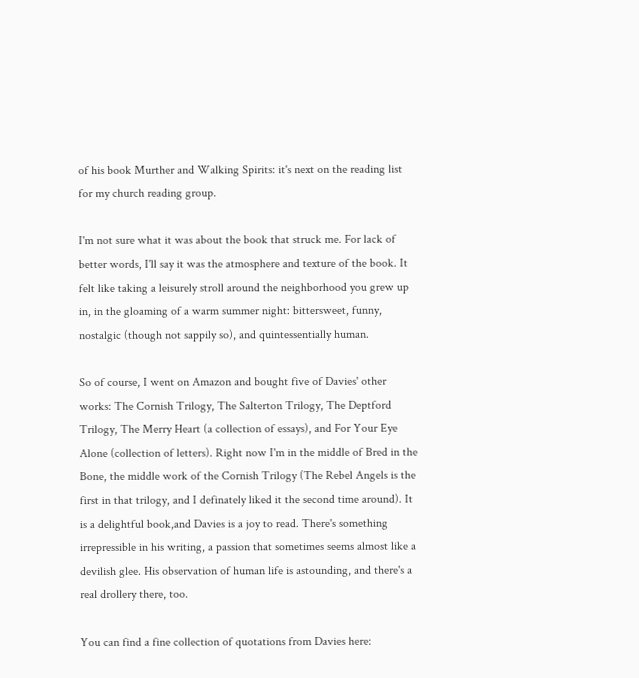of his book Murther and Walking Spirits: it's next on the reading list for my church reading group.

I'm not sure what it was about the book that struck me. For lack of better words, I'll say it was the atmosphere and texture of the book. It felt like taking a leisurely stroll around the neighborhood you grew up in, in the gloaming of a warm summer night: bittersweet, funny, nostalgic (though not sappily so), and quintessentially human.

So of course, I went on Amazon and bought five of Davies' other works: The Cornish Trilogy, The Salterton Trilogy, The Deptford Trilogy, The Merry Heart (a collection of essays), and For Your Eye Alone (collection of letters). Right now I'm in the middle of Bred in the Bone, the middle work of the Cornish Trilogy (The Rebel Angels is the first in that trilogy, and I definately liked it the second time around). It is a delightful book,and Davies is a joy to read. There's something irrepressible in his writing, a passion that sometimes seems almost like a devilish glee. His observation of human life is astounding, and there's a real drollery there, too.

You can find a fine collection of quotations from Davies here: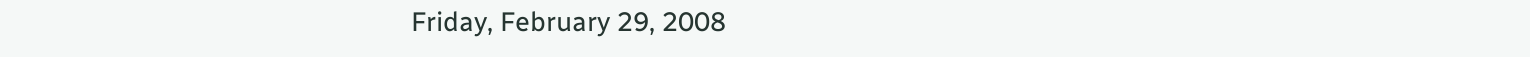Friday, February 29, 2008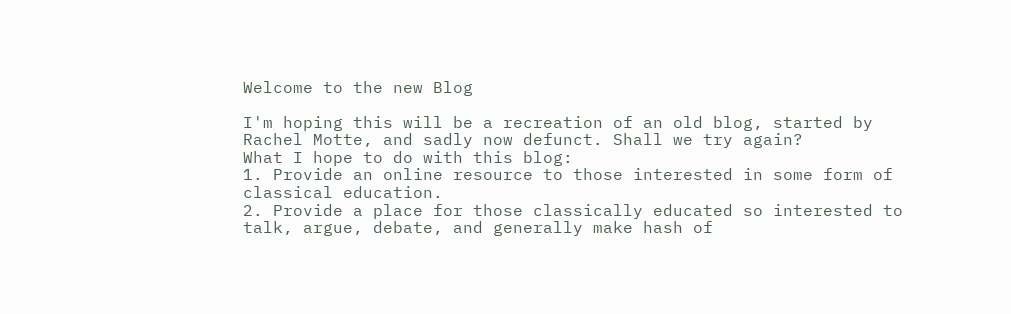Welcome to the new Blog

I'm hoping this will be a recreation of an old blog, started by Rachel Motte, and sadly now defunct. Shall we try again?
What I hope to do with this blog:
1. Provide an online resource to those interested in some form of classical education.
2. Provide a place for those classically educated so interested to talk, argue, debate, and generally make hash of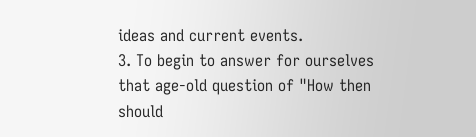ideas and current events.
3. To begin to answer for ourselves that age-old question of "How then should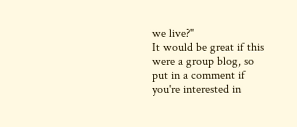we live?"
It would be great if this were a group blog, so put in a comment if you're interested in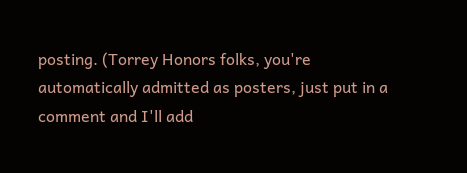posting. (Torrey Honors folks, you're automatically admitted as posters, just put in a comment and I'll add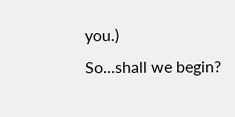you.)
So...shall we begin?